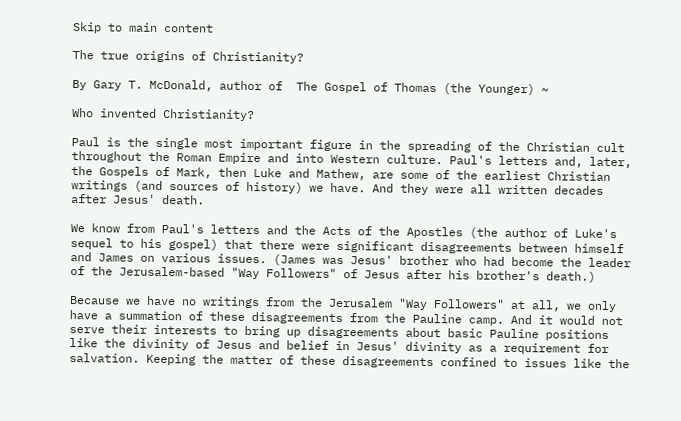Skip to main content

The true origins of Christianity?

By Gary T. McDonald, author of  The Gospel of Thomas (the Younger) ~

Who invented Christianity?

Paul is the single most important figure in the spreading of the Christian cult throughout the Roman Empire and into Western culture. Paul's letters and, later, the Gospels of Mark, then Luke and Mathew, are some of the earliest Christian writings (and sources of history) we have. And they were all written decades after Jesus' death.

We know from Paul's letters and the Acts of the Apostles (the author of Luke's sequel to his gospel) that there were significant disagreements between himself and James on various issues. (James was Jesus' brother who had become the leader of the Jerusalem-based "Way Followers" of Jesus after his brother's death.)

Because we have no writings from the Jerusalem "Way Followers" at all, we only have a summation of these disagreements from the Pauline camp. And it would not serve their interests to bring up disagreements about basic Pauline positions like the divinity of Jesus and belief in Jesus' divinity as a requirement for salvation. Keeping the matter of these disagreements confined to issues like the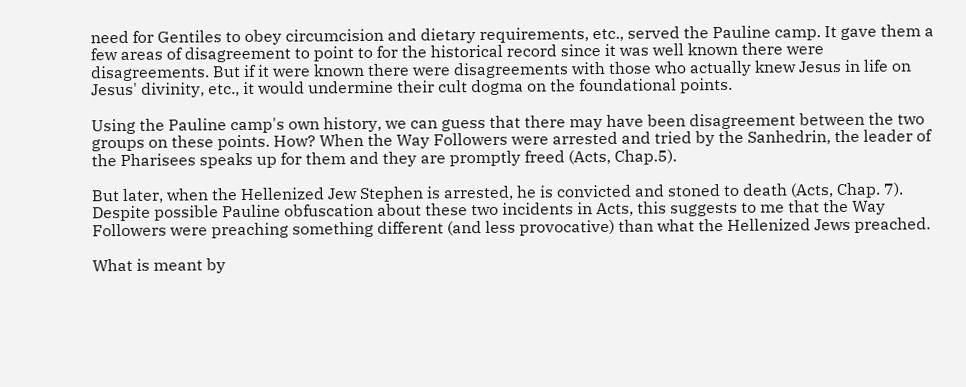need for Gentiles to obey circumcision and dietary requirements, etc., served the Pauline camp. It gave them a few areas of disagreement to point to for the historical record since it was well known there were disagreements. But if it were known there were disagreements with those who actually knew Jesus in life on Jesus' divinity, etc., it would undermine their cult dogma on the foundational points.

Using the Pauline camp's own history, we can guess that there may have been disagreement between the two groups on these points. How? When the Way Followers were arrested and tried by the Sanhedrin, the leader of the Pharisees speaks up for them and they are promptly freed (Acts, Chap.5).

But later, when the Hellenized Jew Stephen is arrested, he is convicted and stoned to death (Acts, Chap. 7). Despite possible Pauline obfuscation about these two incidents in Acts, this suggests to me that the Way Followers were preaching something different (and less provocative) than what the Hellenized Jews preached.

What is meant by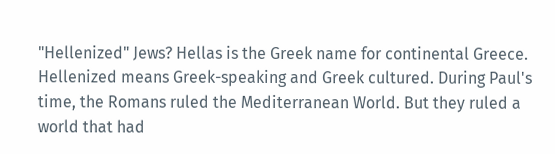"Hellenized" Jews? Hellas is the Greek name for continental Greece. Hellenized means Greek-speaking and Greek cultured. During Paul's time, the Romans ruled the Mediterranean World. But they ruled a world that had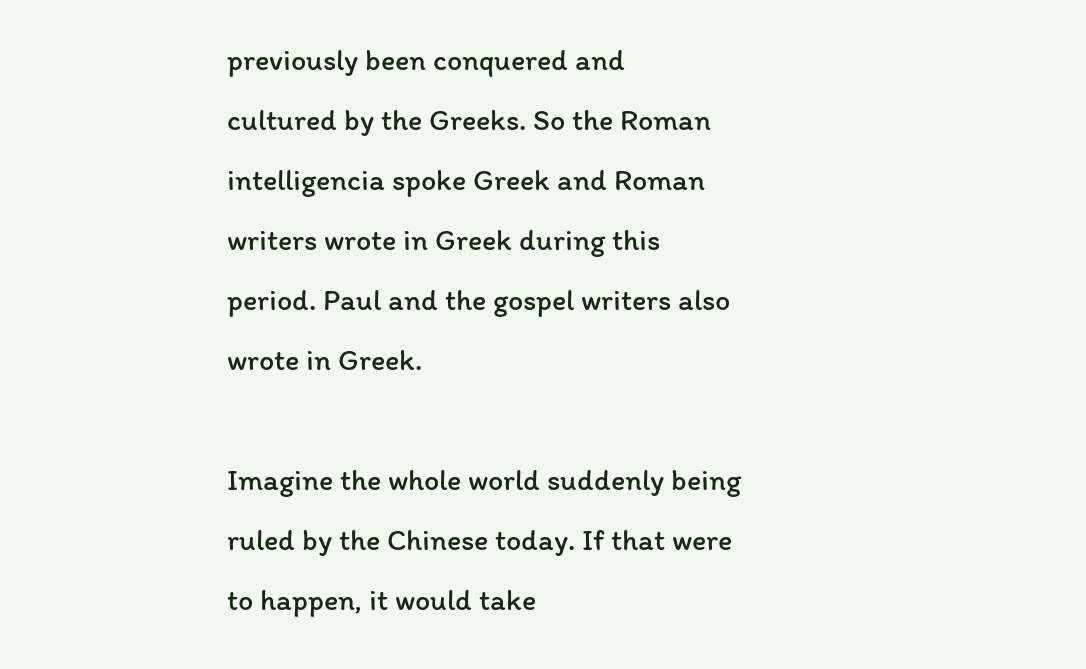previously been conquered and cultured by the Greeks. So the Roman intelligencia spoke Greek and Roman writers wrote in Greek during this period. Paul and the gospel writers also wrote in Greek.

Imagine the whole world suddenly being ruled by the Chinese today. If that were to happen, it would take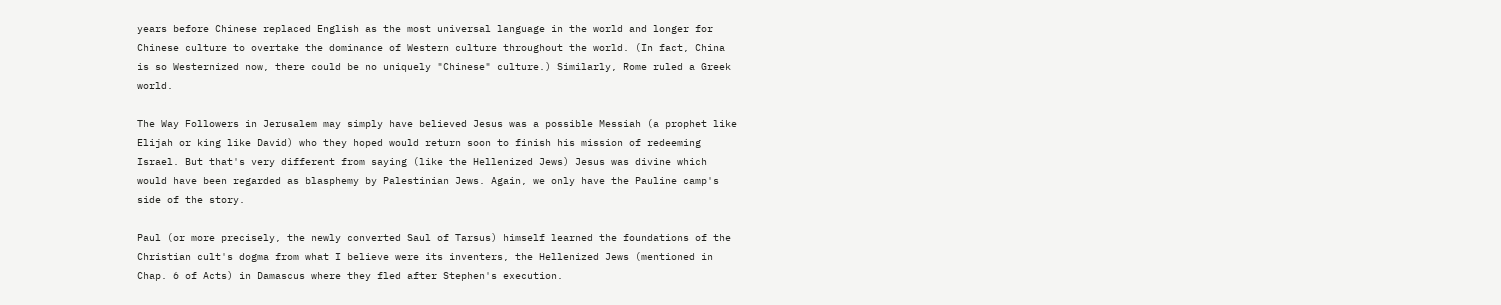years before Chinese replaced English as the most universal language in the world and longer for Chinese culture to overtake the dominance of Western culture throughout the world. (In fact, China is so Westernized now, there could be no uniquely "Chinese" culture.) Similarly, Rome ruled a Greek world.

The Way Followers in Jerusalem may simply have believed Jesus was a possible Messiah (a prophet like Elijah or king like David) who they hoped would return soon to finish his mission of redeeming Israel. But that's very different from saying (like the Hellenized Jews) Jesus was divine which would have been regarded as blasphemy by Palestinian Jews. Again, we only have the Pauline camp's side of the story.

Paul (or more precisely, the newly converted Saul of Tarsus) himself learned the foundations of the Christian cult's dogma from what I believe were its inventers, the Hellenized Jews (mentioned in Chap. 6 of Acts) in Damascus where they fled after Stephen's execution.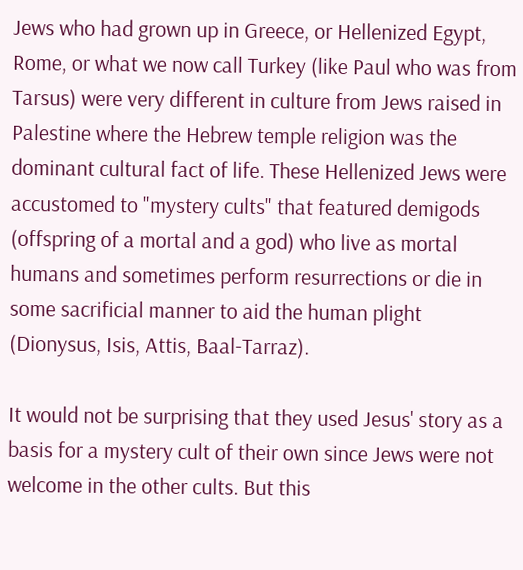Jews who had grown up in Greece, or Hellenized Egypt, Rome, or what we now call Turkey (like Paul who was from Tarsus) were very different in culture from Jews raised in Palestine where the Hebrew temple religion was the dominant cultural fact of life. These Hellenized Jews were accustomed to "mystery cults" that featured demigods (offspring of a mortal and a god) who live as mortal humans and sometimes perform resurrections or die in some sacrificial manner to aid the human plight (Dionysus, Isis, Attis, Baal-Tarraz).

It would not be surprising that they used Jesus' story as a basis for a mystery cult of their own since Jews were not welcome in the other cults. But this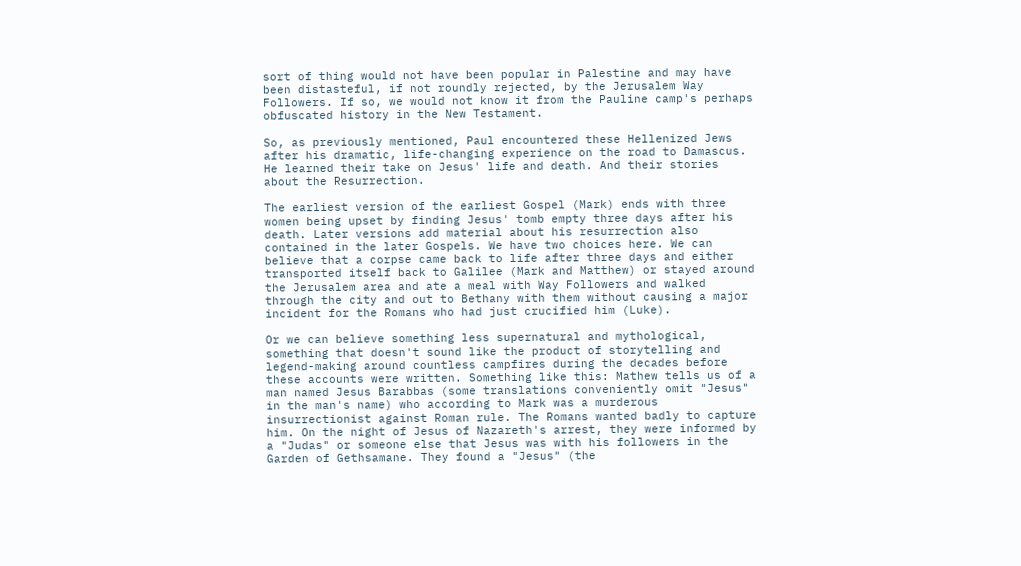sort of thing would not have been popular in Palestine and may have been distasteful, if not roundly rejected, by the Jerusalem Way Followers. If so, we would not know it from the Pauline camp's perhaps obfuscated history in the New Testament.

So, as previously mentioned, Paul encountered these Hellenized Jews after his dramatic, life-changing experience on the road to Damascus. He learned their take on Jesus' life and death. And their stories about the Resurrection.

The earliest version of the earliest Gospel (Mark) ends with three women being upset by finding Jesus' tomb empty three days after his death. Later versions add material about his resurrection also contained in the later Gospels. We have two choices here. We can believe that a corpse came back to life after three days and either transported itself back to Galilee (Mark and Matthew) or stayed around the Jerusalem area and ate a meal with Way Followers and walked through the city and out to Bethany with them without causing a major incident for the Romans who had just crucified him (Luke).

Or we can believe something less supernatural and mythological, something that doesn't sound like the product of storytelling and legend-making around countless campfires during the decades before these accounts were written. Something like this: Mathew tells us of a man named Jesus Barabbas (some translations conveniently omit "Jesus" in the man's name) who according to Mark was a murderous insurrectionist against Roman rule. The Romans wanted badly to capture him. On the night of Jesus of Nazareth's arrest, they were informed by a "Judas" or someone else that Jesus was with his followers in the Garden of Gethsamane. They found a "Jesus" (the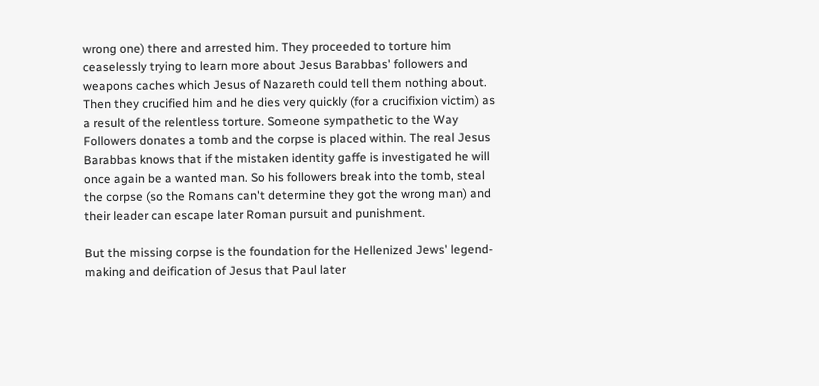wrong one) there and arrested him. They proceeded to torture him ceaselessly trying to learn more about Jesus Barabbas' followers and weapons caches which Jesus of Nazareth could tell them nothing about. Then they crucified him and he dies very quickly (for a crucifixion victim) as a result of the relentless torture. Someone sympathetic to the Way Followers donates a tomb and the corpse is placed within. The real Jesus Barabbas knows that if the mistaken identity gaffe is investigated he will once again be a wanted man. So his followers break into the tomb, steal the corpse (so the Romans can't determine they got the wrong man) and their leader can escape later Roman pursuit and punishment.

But the missing corpse is the foundation for the Hellenized Jews' legend-making and deification of Jesus that Paul later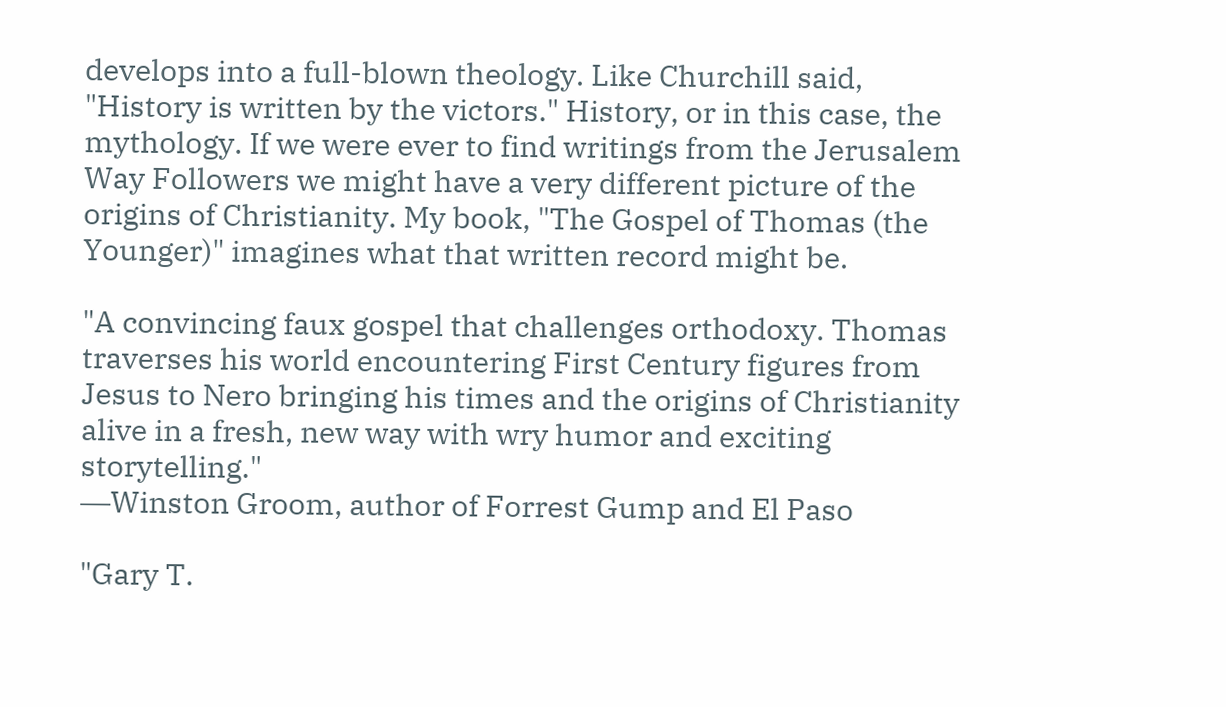develops into a full-blown theology. Like Churchill said, "History is written by the victors." History, or in this case, the mythology. If we were ever to find writings from the Jerusalem Way Followers we might have a very different picture of the origins of Christianity. My book, "The Gospel of Thomas (the Younger)" imagines what that written record might be.

"A convincing faux gospel that challenges orthodoxy. Thomas traverses his world encountering First Century figures from Jesus to Nero bringing his times and the origins of Christianity alive in a fresh, new way with wry humor and exciting storytelling."
―Winston Groom, author of Forrest Gump and El Paso

"Gary T.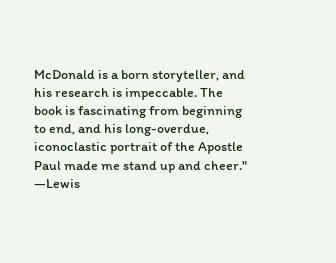McDonald is a born storyteller, and his research is impeccable. The book is fascinating from beginning to end, and his long-overdue, iconoclastic portrait of the Apostle Paul made me stand up and cheer."
―Lewis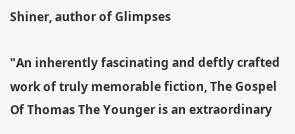Shiner, author of Glimpses

"An inherently fascinating and deftly crafted work of truly memorable fiction, The Gospel Of Thomas The Younger is an extraordinary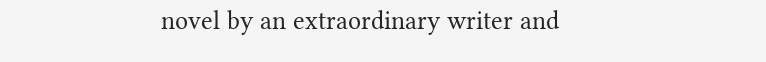novel by an extraordinary writer and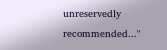unreservedly recommended..."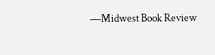―Midwest Book Review